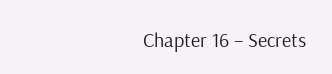Chapter 16 – Secrets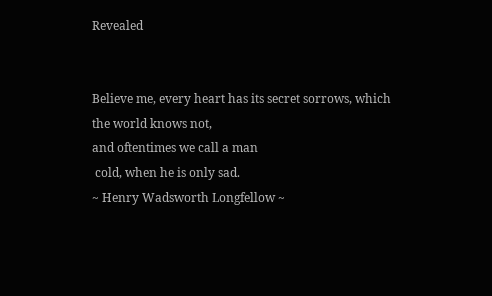Revealed


Believe me, every heart has its secret sorrows, which the world knows not,
and oftentimes we call a man
 cold, when he is only sad.
~ Henry Wadsworth Longfellow ~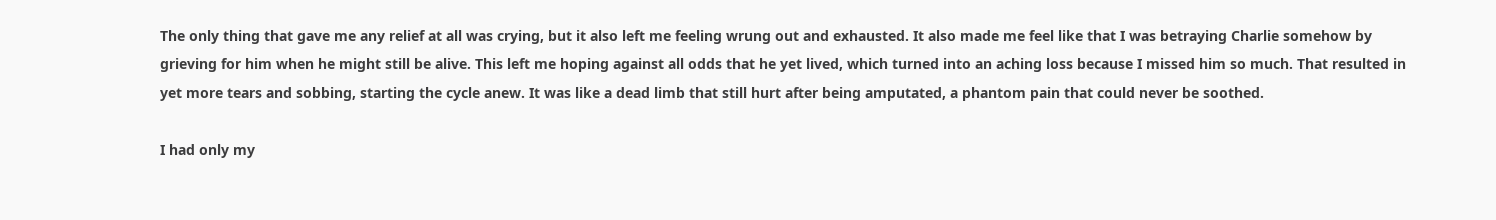The only thing that gave me any relief at all was crying, but it also left me feeling wrung out and exhausted. It also made me feel like that I was betraying Charlie somehow by grieving for him when he might still be alive. This left me hoping against all odds that he yet lived, which turned into an aching loss because I missed him so much. That resulted in yet more tears and sobbing, starting the cycle anew. It was like a dead limb that still hurt after being amputated, a phantom pain that could never be soothed.

I had only my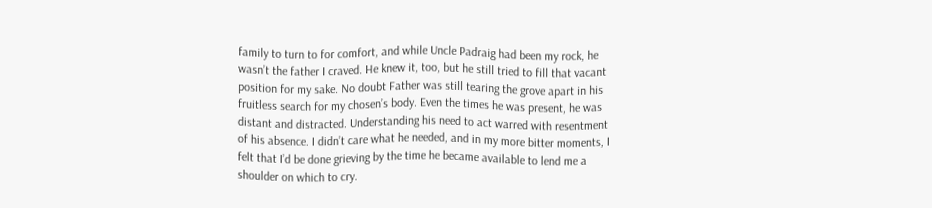family to turn to for comfort, and while Uncle Padraig had been my rock, he wasn’t the father I craved. He knew it, too, but he still tried to fill that vacant position for my sake. No doubt Father was still tearing the grove apart in his fruitless search for my chosen’s body. Even the times he was present, he was distant and distracted. Understanding his need to act warred with resentment of his absence. I didn’t care what he needed, and in my more bitter moments, I felt that I’d be done grieving by the time he became available to lend me a shoulder on which to cry.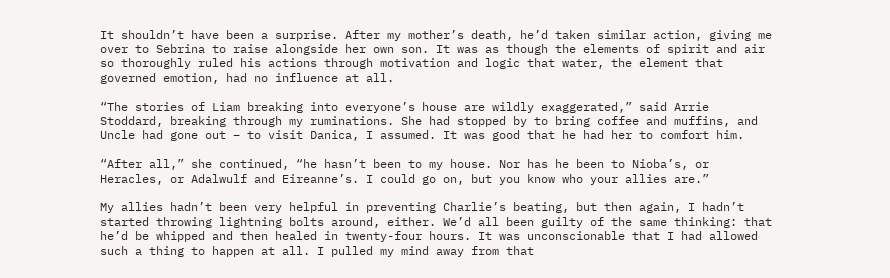It shouldn’t have been a surprise. After my mother’s death, he’d taken similar action, giving me over to Sebrina to raise alongside her own son. It was as though the elements of spirit and air so thoroughly ruled his actions through motivation and logic that water, the element that governed emotion, had no influence at all.

“The stories of Liam breaking into everyone’s house are wildly exaggerated,” said Arrie Stoddard, breaking through my ruminations. She had stopped by to bring coffee and muffins, and Uncle had gone out – to visit Danica, I assumed. It was good that he had her to comfort him.

“After all,” she continued, “he hasn’t been to my house. Nor has he been to Nioba’s, or Heracles, or Adalwulf and Eireanne’s. I could go on, but you know who your allies are.”

My allies hadn’t been very helpful in preventing Charlie’s beating, but then again, I hadn’t started throwing lightning bolts around, either. We’d all been guilty of the same thinking: that he’d be whipped and then healed in twenty-four hours. It was unconscionable that I had allowed such a thing to happen at all. I pulled my mind away from that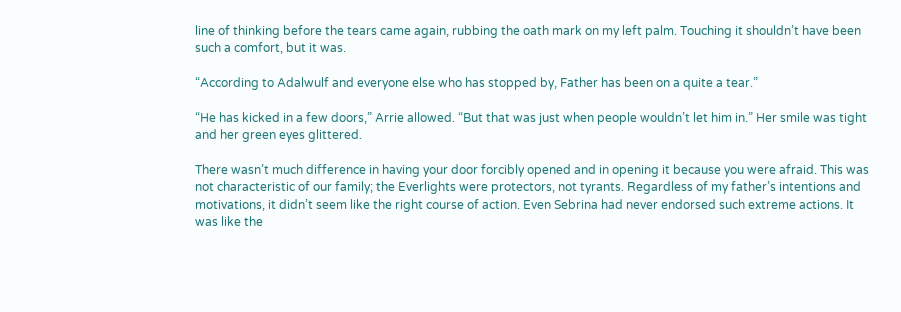line of thinking before the tears came again, rubbing the oath mark on my left palm. Touching it shouldn’t have been such a comfort, but it was.

“According to Adalwulf and everyone else who has stopped by, Father has been on a quite a tear.”

“He has kicked in a few doors,” Arrie allowed. “But that was just when people wouldn’t let him in.” Her smile was tight and her green eyes glittered.

There wasn’t much difference in having your door forcibly opened and in opening it because you were afraid. This was not characteristic of our family; the Everlights were protectors, not tyrants. Regardless of my father’s intentions and motivations, it didn’t seem like the right course of action. Even Sebrina had never endorsed such extreme actions. It was like the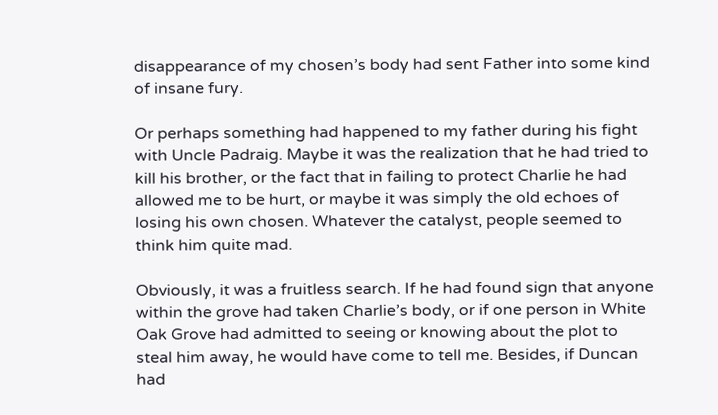disappearance of my chosen’s body had sent Father into some kind of insane fury.

Or perhaps something had happened to my father during his fight with Uncle Padraig. Maybe it was the realization that he had tried to kill his brother, or the fact that in failing to protect Charlie he had allowed me to be hurt, or maybe it was simply the old echoes of losing his own chosen. Whatever the catalyst, people seemed to think him quite mad.

Obviously, it was a fruitless search. If he had found sign that anyone within the grove had taken Charlie’s body, or if one person in White Oak Grove had admitted to seeing or knowing about the plot to steal him away, he would have come to tell me. Besides, if Duncan had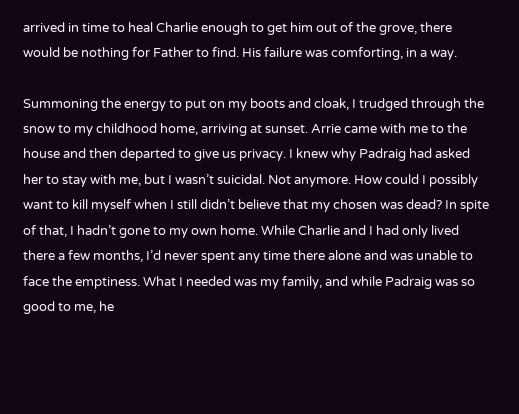arrived in time to heal Charlie enough to get him out of the grove, there would be nothing for Father to find. His failure was comforting, in a way.

Summoning the energy to put on my boots and cloak, I trudged through the snow to my childhood home, arriving at sunset. Arrie came with me to the house and then departed to give us privacy. I knew why Padraig had asked her to stay with me, but I wasn’t suicidal. Not anymore. How could I possibly want to kill myself when I still didn’t believe that my chosen was dead? In spite of that, I hadn’t gone to my own home. While Charlie and I had only lived there a few months, I’d never spent any time there alone and was unable to face the emptiness. What I needed was my family, and while Padraig was so good to me, he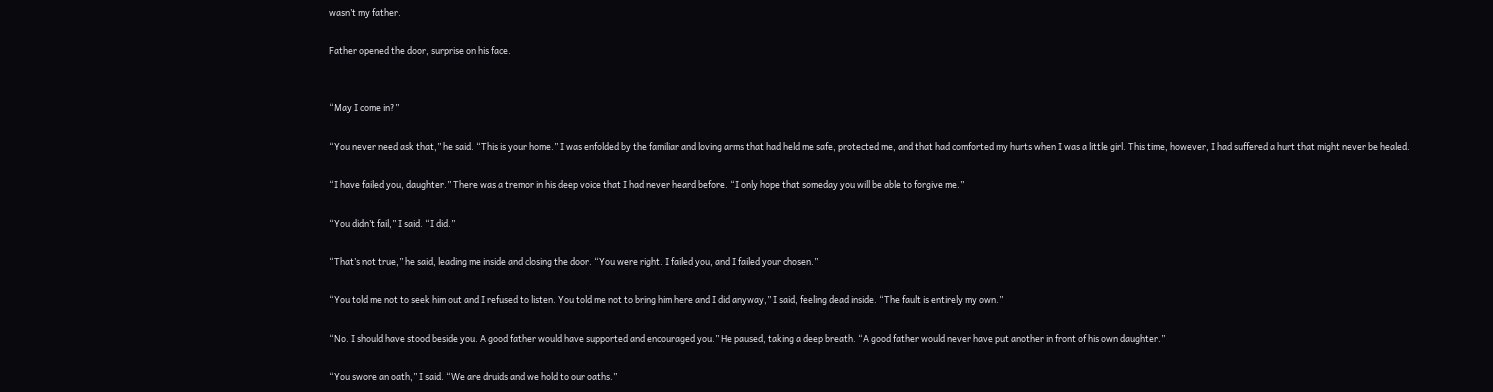wasn’t my father.

Father opened the door, surprise on his face.


“May I come in?”

“You never need ask that,” he said. “This is your home.” I was enfolded by the familiar and loving arms that had held me safe, protected me, and that had comforted my hurts when I was a little girl. This time, however, I had suffered a hurt that might never be healed.

“I have failed you, daughter.” There was a tremor in his deep voice that I had never heard before. “I only hope that someday you will be able to forgive me.”

“You didn’t fail,” I said. “I did.”

“That’s not true,” he said, leading me inside and closing the door. “You were right. I failed you, and I failed your chosen.”

“You told me not to seek him out and I refused to listen. You told me not to bring him here and I did anyway,” I said, feeling dead inside. “The fault is entirely my own.”

“No. I should have stood beside you. A good father would have supported and encouraged you.” He paused, taking a deep breath. “A good father would never have put another in front of his own daughter.”

“You swore an oath,” I said. “We are druids and we hold to our oaths.”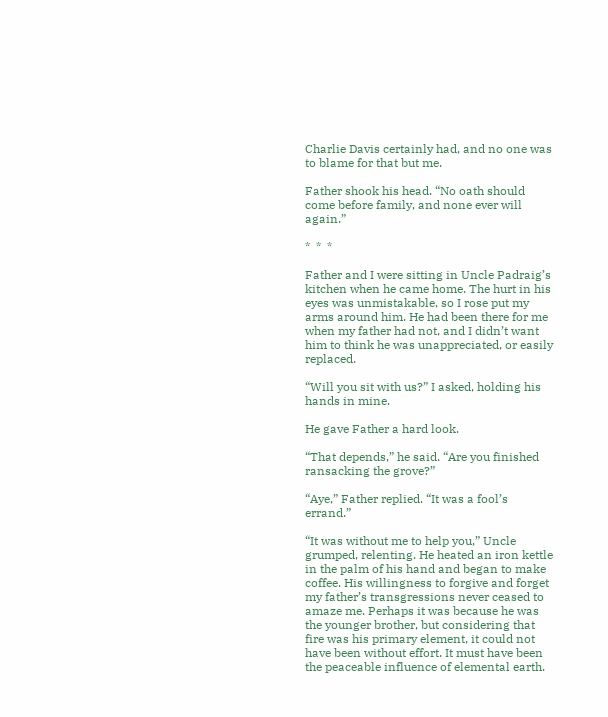Charlie Davis certainly had, and no one was to blame for that but me.

Father shook his head. “No oath should come before family, and none ever will again.”

*  *  *

Father and I were sitting in Uncle Padraig’s kitchen when he came home. The hurt in his eyes was unmistakable, so I rose put my arms around him. He had been there for me when my father had not, and I didn’t want him to think he was unappreciated, or easily replaced.

“Will you sit with us?” I asked, holding his hands in mine.

He gave Father a hard look.

“That depends,” he said. “Are you finished ransacking the grove?”

“Aye,” Father replied. “It was a fool’s errand.”

“It was without me to help you,” Uncle grumped, relenting. He heated an iron kettle in the palm of his hand and began to make coffee. His willingness to forgive and forget my father’s transgressions never ceased to amaze me. Perhaps it was because he was the younger brother, but considering that fire was his primary element, it could not have been without effort. It must have been the peaceable influence of elemental earth.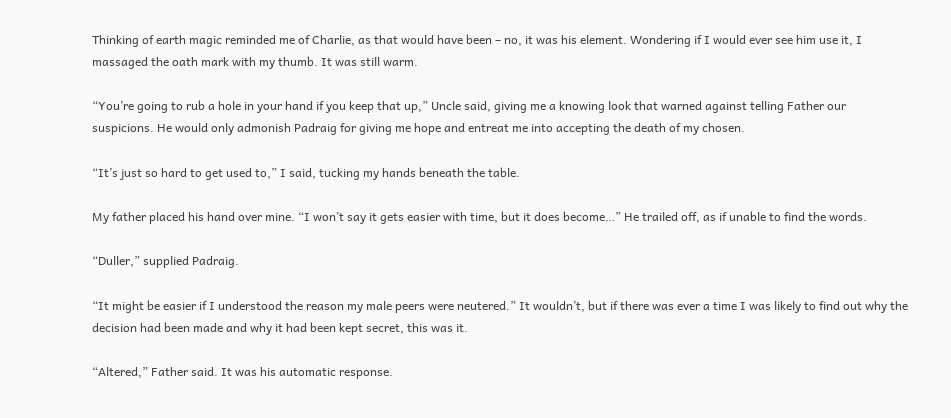Thinking of earth magic reminded me of Charlie, as that would have been – no, it was his element. Wondering if I would ever see him use it, I massaged the oath mark with my thumb. It was still warm.

“You’re going to rub a hole in your hand if you keep that up,” Uncle said, giving me a knowing look that warned against telling Father our suspicions. He would only admonish Padraig for giving me hope and entreat me into accepting the death of my chosen.

“It’s just so hard to get used to,” I said, tucking my hands beneath the table.

My father placed his hand over mine. “I won’t say it gets easier with time, but it does become…” He trailed off, as if unable to find the words.

“Duller,” supplied Padraig.

“It might be easier if I understood the reason my male peers were neutered.” It wouldn’t, but if there was ever a time I was likely to find out why the decision had been made and why it had been kept secret, this was it.

“Altered,” Father said. It was his automatic response.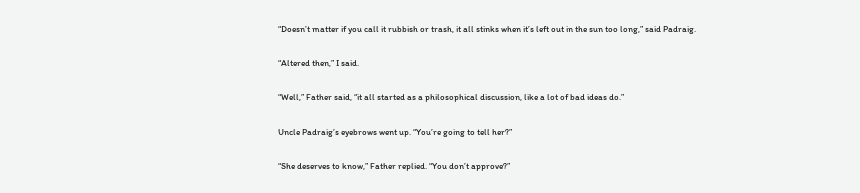“Doesn’t matter if you call it rubbish or trash, it all stinks when it’s left out in the sun too long,” said Padraig.

“Altered then,” I said.

“Well,” Father said, “it all started as a philosophical discussion, like a lot of bad ideas do.”

Uncle Padraig’s eyebrows went up. “You’re going to tell her?”

“She deserves to know,” Father replied. “You don’t approve?”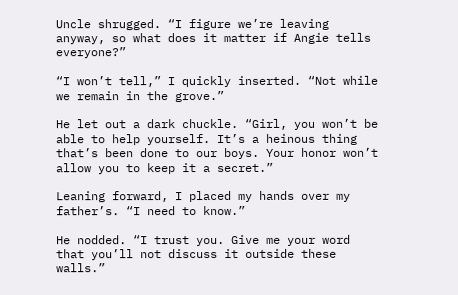Uncle shrugged. “I figure we’re leaving anyway, so what does it matter if Angie tells everyone?”

“I won’t tell,” I quickly inserted. “Not while we remain in the grove.”

He let out a dark chuckle. “Girl, you won’t be able to help yourself. It’s a heinous thing that’s been done to our boys. Your honor won’t allow you to keep it a secret.”

Leaning forward, I placed my hands over my father’s. “I need to know.”

He nodded. “I trust you. Give me your word that you’ll not discuss it outside these walls.”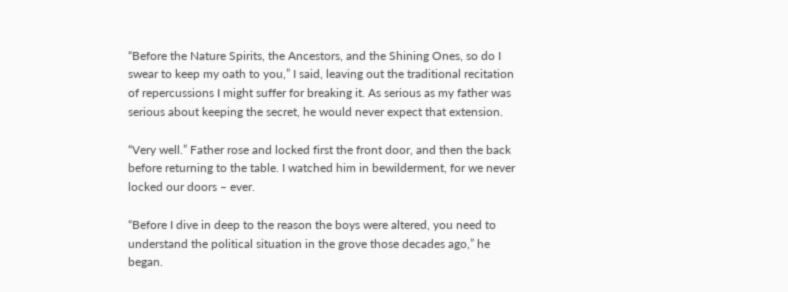“Before the Nature Spirits, the Ancestors, and the Shining Ones, so do I swear to keep my oath to you,” I said, leaving out the traditional recitation of repercussions I might suffer for breaking it. As serious as my father was serious about keeping the secret, he would never expect that extension.

“Very well.” Father rose and locked first the front door, and then the back before returning to the table. I watched him in bewilderment, for we never locked our doors – ever.

“Before I dive in deep to the reason the boys were altered, you need to understand the political situation in the grove those decades ago,” he began.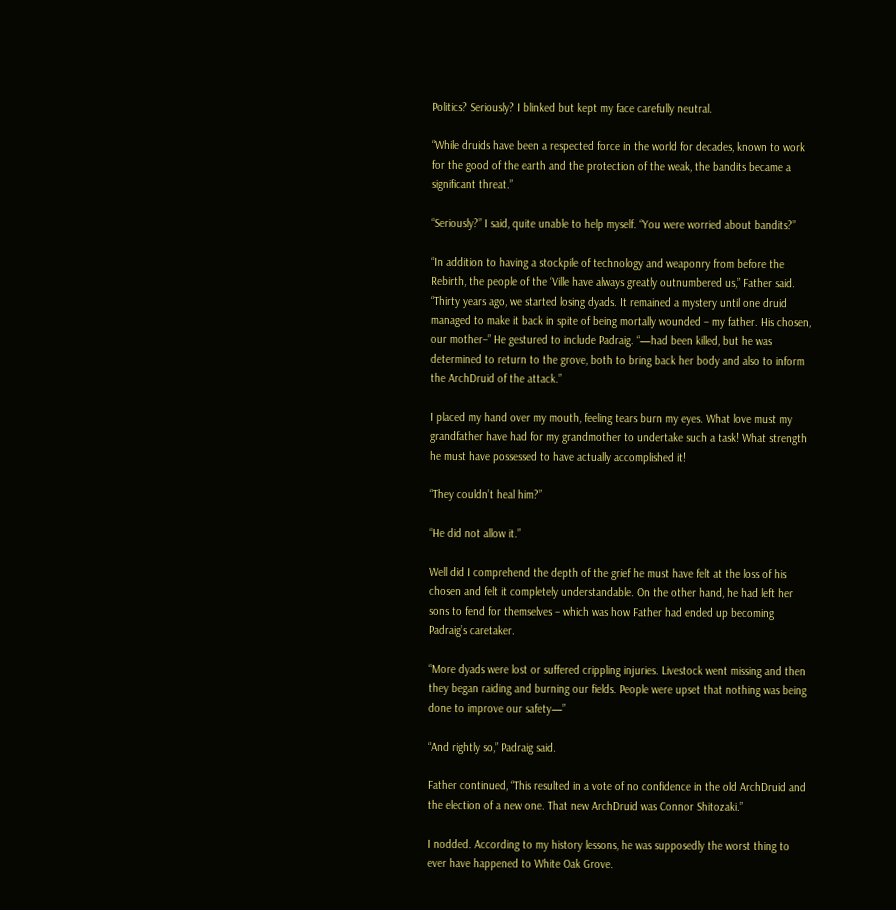Politics? Seriously? I blinked but kept my face carefully neutral.

“While druids have been a respected force in the world for decades, known to work for the good of the earth and the protection of the weak, the bandits became a significant threat.”

“Seriously?” I said, quite unable to help myself. “You were worried about bandits?”

“In addition to having a stockpile of technology and weaponry from before the Rebirth, the people of the ‘Ville have always greatly outnumbered us,” Father said. “Thirty years ago, we started losing dyads. It remained a mystery until one druid managed to make it back in spite of being mortally wounded – my father. His chosen, our mother–” He gestured to include Padraig. “—had been killed, but he was determined to return to the grove, both to bring back her body and also to inform the ArchDruid of the attack.”

I placed my hand over my mouth, feeling tears burn my eyes. What love must my grandfather have had for my grandmother to undertake such a task! What strength he must have possessed to have actually accomplished it!

“They couldn’t heal him?”

“He did not allow it.”

Well did I comprehend the depth of the grief he must have felt at the loss of his chosen and felt it completely understandable. On the other hand, he had left her sons to fend for themselves – which was how Father had ended up becoming Padraig’s caretaker.

“More dyads were lost or suffered crippling injuries. Livestock went missing and then they began raiding and burning our fields. People were upset that nothing was being done to improve our safety—”

“And rightly so,” Padraig said.

Father continued, “This resulted in a vote of no confidence in the old ArchDruid and the election of a new one. That new ArchDruid was Connor Shitozaki.”

I nodded. According to my history lessons, he was supposedly the worst thing to ever have happened to White Oak Grove.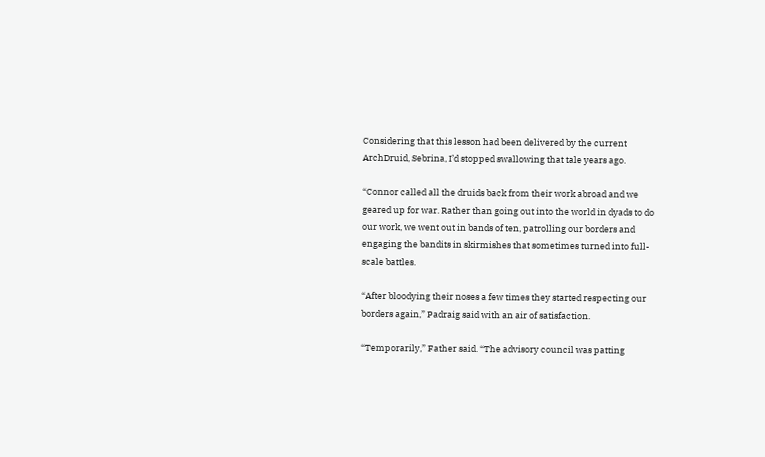Considering that this lesson had been delivered by the current ArchDruid, Sebrina, I’d stopped swallowing that tale years ago.

“Connor called all the druids back from their work abroad and we geared up for war. Rather than going out into the world in dyads to do our work, we went out in bands of ten, patrolling our borders and engaging the bandits in skirmishes that sometimes turned into full-scale battles.

“After bloodying their noses a few times they started respecting our borders again,” Padraig said with an air of satisfaction.

“Temporarily,” Father said. “The advisory council was patting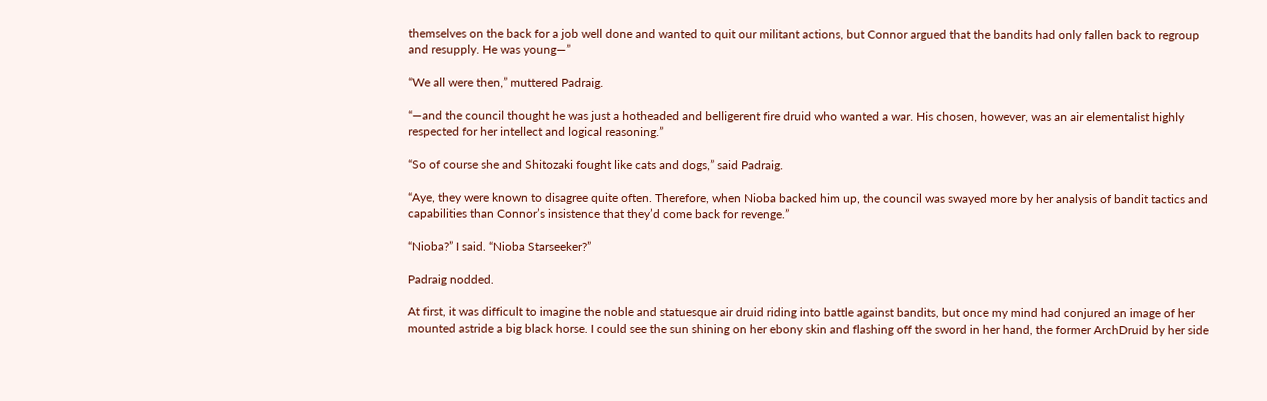themselves on the back for a job well done and wanted to quit our militant actions, but Connor argued that the bandits had only fallen back to regroup and resupply. He was young—”

“We all were then,” muttered Padraig.

“—and the council thought he was just a hotheaded and belligerent fire druid who wanted a war. His chosen, however, was an air elementalist highly respected for her intellect and logical reasoning.”

“So of course she and Shitozaki fought like cats and dogs,” said Padraig.

“Aye, they were known to disagree quite often. Therefore, when Nioba backed him up, the council was swayed more by her analysis of bandit tactics and capabilities than Connor’s insistence that they’d come back for revenge.”

“Nioba?” I said. “Nioba Starseeker?”

Padraig nodded.

At first, it was difficult to imagine the noble and statuesque air druid riding into battle against bandits, but once my mind had conjured an image of her mounted astride a big black horse. I could see the sun shining on her ebony skin and flashing off the sword in her hand, the former ArchDruid by her side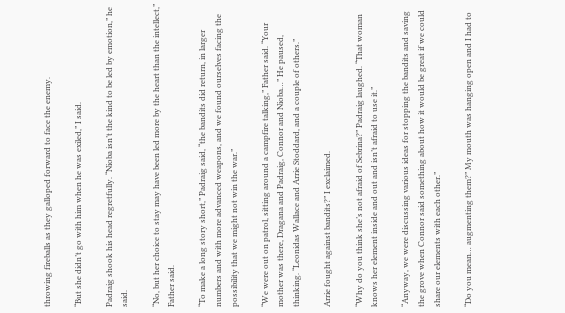throwing fireballs as they galloped forward to face the enemy.

“But she didn’t go with him when he was exiled,” I said.

Padraig shook his head regretfully. “Nioba isn’t the kind to be led by emotion,” he said.

“No, but her choice to stay may have been led more by the heart than the intellect,” Father said.

“To make a long story short,” Padraig said, “the bandits did return, in larger numbers and with more advanced weapons, and we found ourselves facing the possibility that we might not win the war.”

“We were out on patrol, sitting around a campfire talking,” Father said. “Your mother was there, Dragana and Padraig, Connor and Nioba…” He paused, thinking. “Leonidas Wallace and Arrie Stoddard, and a couple of others.”

Arrie fought against bandits?” I exclaimed.

“Why do you think she’s not afraid of Sebrina?” Padraig laughed. “That woman knows her element inside and out and isn’t afraid to use it.”

“Anyway, we were discussing various ideas for stopping the bandits and saving the grove when Connor said something about how it would be great if we could share our elements with each other.”

“Do you mean… augmenting them?” My mouth was hanging open and I had to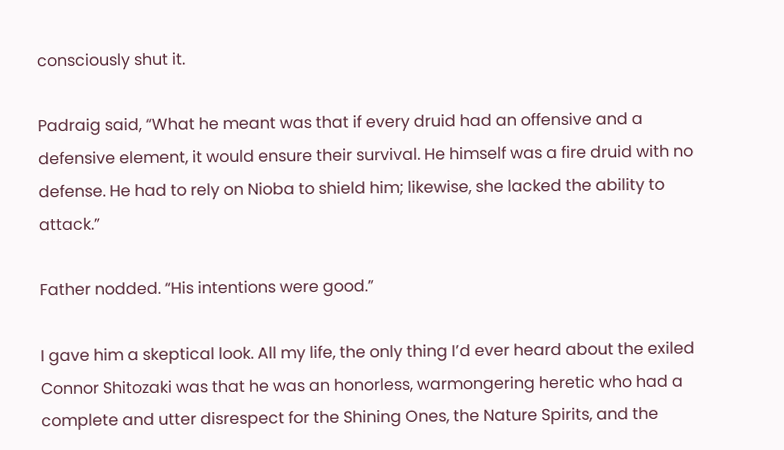consciously shut it.

Padraig said, “What he meant was that if every druid had an offensive and a defensive element, it would ensure their survival. He himself was a fire druid with no defense. He had to rely on Nioba to shield him; likewise, she lacked the ability to attack.”

Father nodded. “His intentions were good.”

I gave him a skeptical look. All my life, the only thing I’d ever heard about the exiled Connor Shitozaki was that he was an honorless, warmongering heretic who had a complete and utter disrespect for the Shining Ones, the Nature Spirits, and the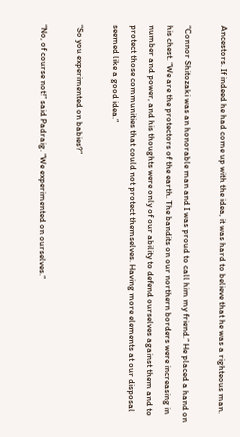Ancestors. If indeed he had come up with the idea, it was hard to believe that he was a righteous man.

“Connor Shitozaki was an honorable man and I was proud to call him my friend.” He placed a hand on his chest. “We are the protectors of the earth. The bandits on our northern borders were increasing in number and power, and his thoughts were only of our ability to defend ourselves against them and to protect those communities that could not protect themselves. Having more elements at our disposal seemed like a good idea.”

“So you experimented on babies?”

“No, of course not!” said Padraig. “We experimented on ourselves.”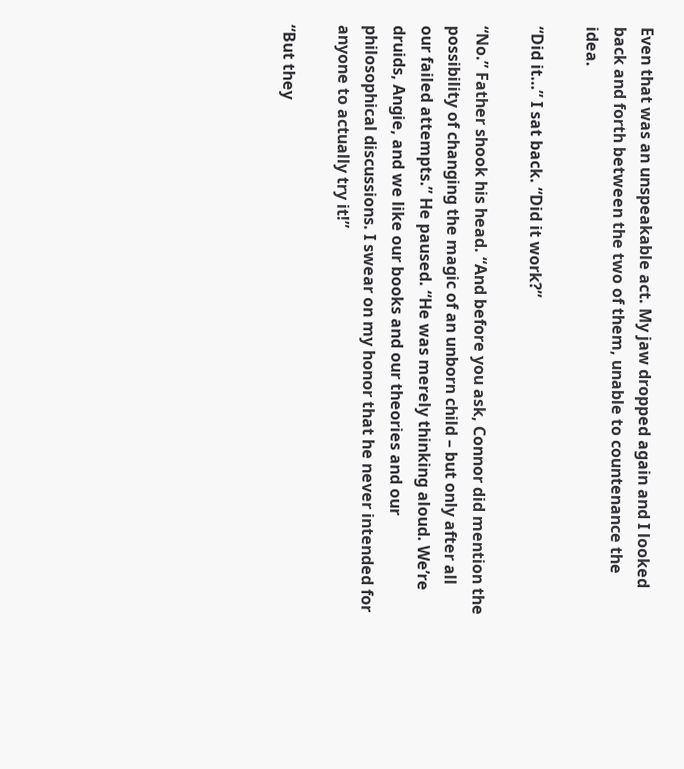Even that was an unspeakable act. My jaw dropped again and I looked back and forth between the two of them, unable to countenance the idea.

“Did it…” I sat back. “Did it work?”

“No.” Father shook his head. “And before you ask, Connor did mention the possibility of changing the magic of an unborn child – but only after all our failed attempts.” He paused. “He was merely thinking aloud. We’re druids, Angie, and we like our books and our theories and our philosophical discussions. I swear on my honor that he never intended for anyone to actually try it!”

“But they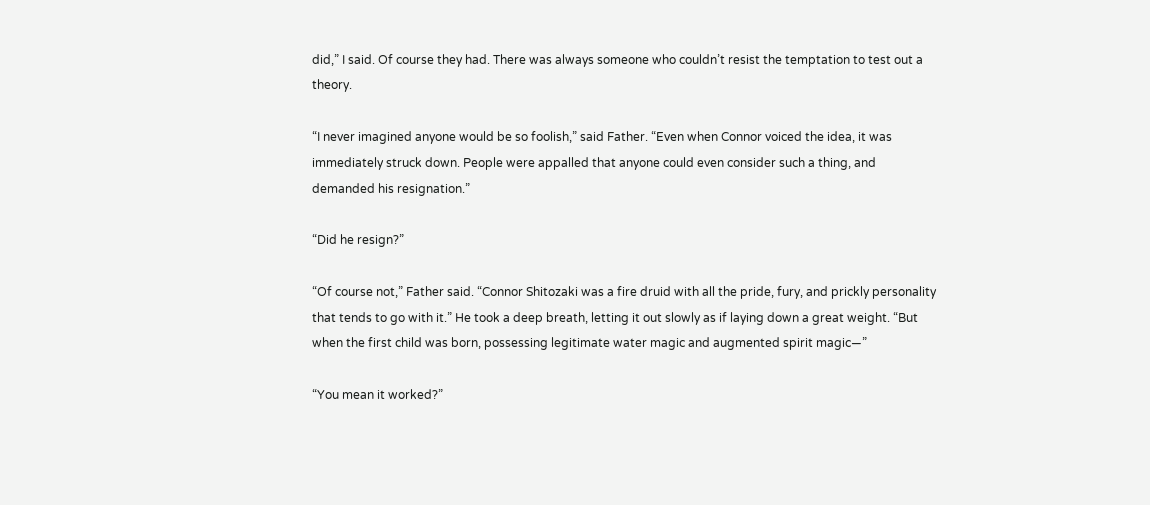did,” I said. Of course they had. There was always someone who couldn’t resist the temptation to test out a theory.

“I never imagined anyone would be so foolish,” said Father. “Even when Connor voiced the idea, it was immediately struck down. People were appalled that anyone could even consider such a thing, and demanded his resignation.”

“Did he resign?”

“Of course not,” Father said. “Connor Shitozaki was a fire druid with all the pride, fury, and prickly personality that tends to go with it.” He took a deep breath, letting it out slowly as if laying down a great weight. “But when the first child was born, possessing legitimate water magic and augmented spirit magic—”

“You mean it worked?”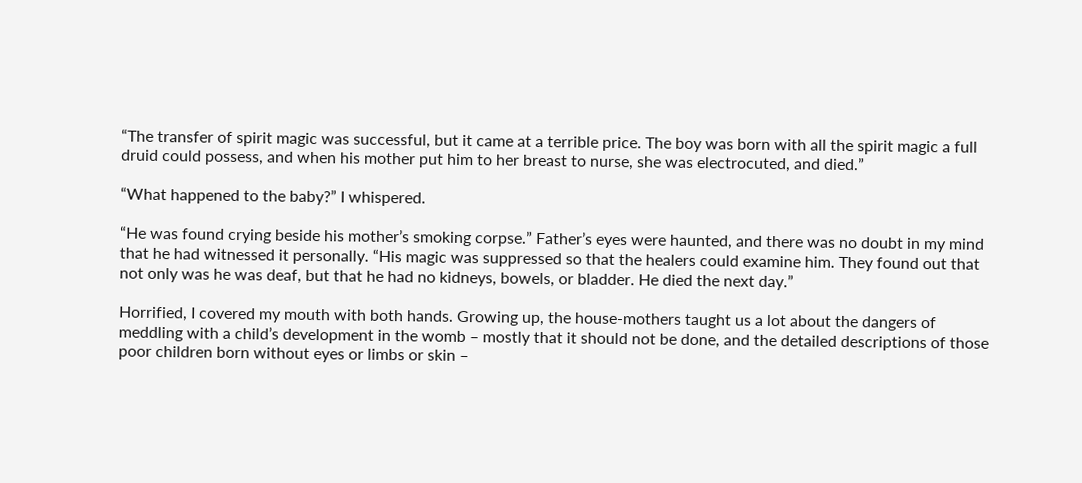“The transfer of spirit magic was successful, but it came at a terrible price. The boy was born with all the spirit magic a full druid could possess, and when his mother put him to her breast to nurse, she was electrocuted, and died.”

“What happened to the baby?” I whispered.

“He was found crying beside his mother’s smoking corpse.” Father’s eyes were haunted, and there was no doubt in my mind that he had witnessed it personally. “His magic was suppressed so that the healers could examine him. They found out that not only was he was deaf, but that he had no kidneys, bowels, or bladder. He died the next day.”

Horrified, I covered my mouth with both hands. Growing up, the house-mothers taught us a lot about the dangers of meddling with a child’s development in the womb – mostly that it should not be done, and the detailed descriptions of those poor children born without eyes or limbs or skin –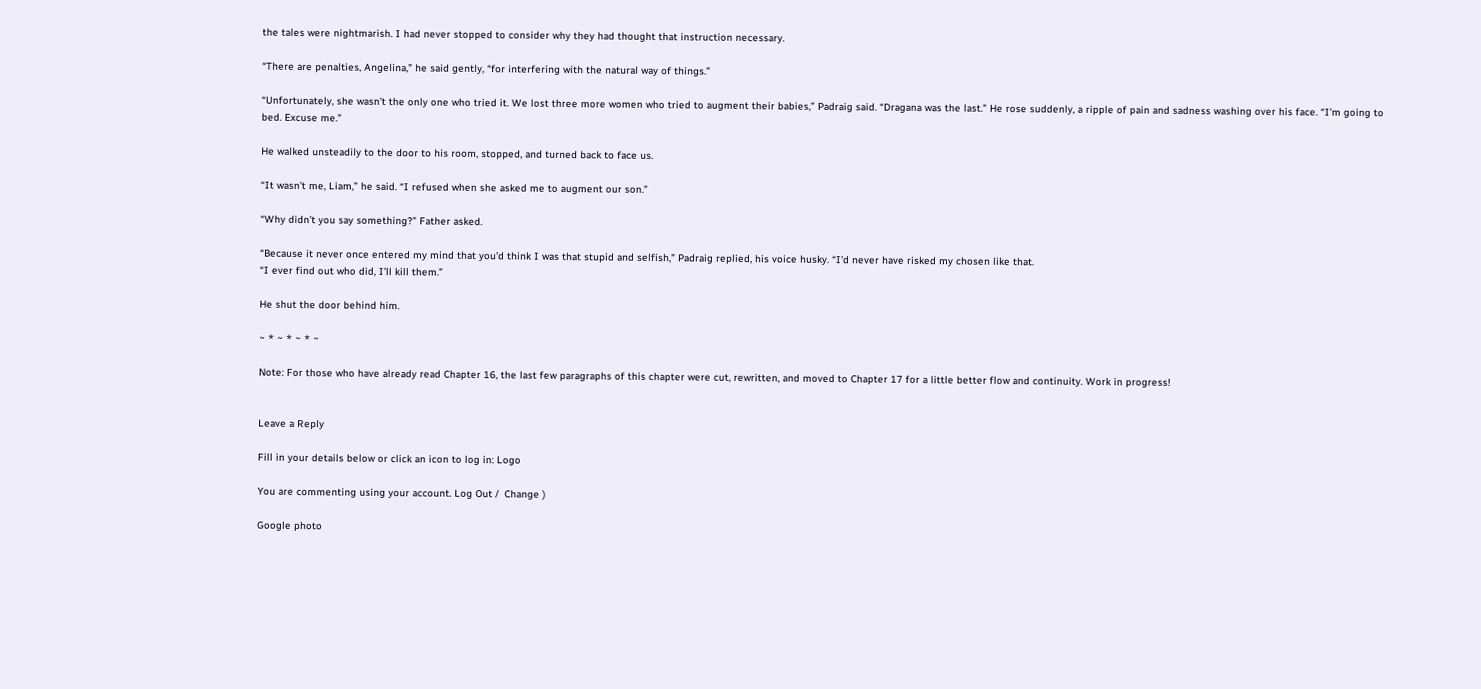the tales were nightmarish. I had never stopped to consider why they had thought that instruction necessary.

“There are penalties, Angelina,” he said gently, “for interfering with the natural way of things.”

“Unfortunately, she wasn’t the only one who tried it. We lost three more women who tried to augment their babies,” Padraig said. “Dragana was the last.” He rose suddenly, a ripple of pain and sadness washing over his face. “I’m going to bed. Excuse me.”

He walked unsteadily to the door to his room, stopped, and turned back to face us.

“It wasn’t me, Liam,” he said. “I refused when she asked me to augment our son.”

“Why didn’t you say something?” Father asked.

“Because it never once entered my mind that you’d think I was that stupid and selfish,” Padraig replied, his voice husky. “I’d never have risked my chosen like that.
“I ever find out who did, I’ll kill them.”

He shut the door behind him.

~ * ~ * ~ * ~

Note: For those who have already read Chapter 16, the last few paragraphs of this chapter were cut, rewritten, and moved to Chapter 17 for a little better flow and continuity. Work in progress!


Leave a Reply

Fill in your details below or click an icon to log in: Logo

You are commenting using your account. Log Out /  Change )

Google photo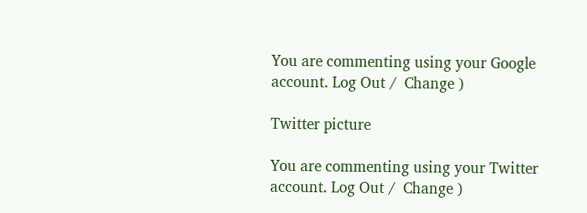You are commenting using your Google account. Log Out /  Change )

Twitter picture

You are commenting using your Twitter account. Log Out /  Change )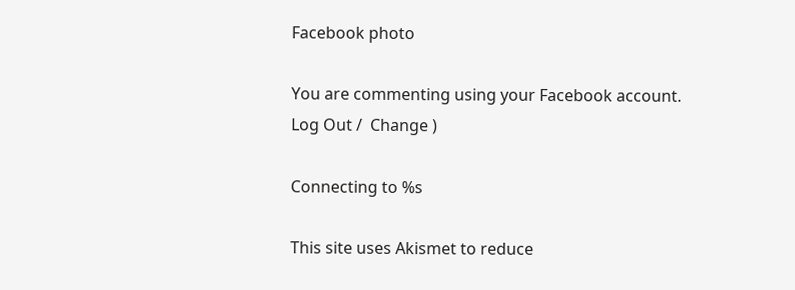Facebook photo

You are commenting using your Facebook account. Log Out /  Change )

Connecting to %s

This site uses Akismet to reduce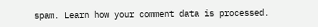spam. Learn how your comment data is processed.